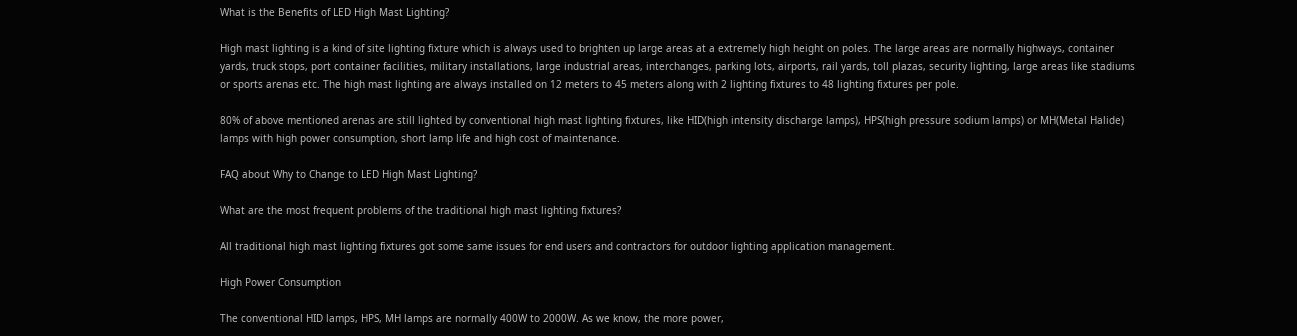What is the Benefits of LED High Mast Lighting?

High mast lighting is a kind of site lighting fixture which is always used to brighten up large areas at a extremely high height on poles. The large areas are normally highways, container yards, truck stops, port container facilities, military installations, large industrial areas, interchanges, parking lots, airports, rail yards, toll plazas, security lighting, large areas like stadiums or sports arenas etc. The high mast lighting are always installed on 12 meters to 45 meters along with 2 lighting fixtures to 48 lighting fixtures per pole.

80% of above mentioned arenas are still lighted by conventional high mast lighting fixtures, like HID(high intensity discharge lamps), HPS(high pressure sodium lamps) or MH(Metal Halide) lamps with high power consumption, short lamp life and high cost of maintenance.

FAQ about Why to Change to LED High Mast Lighting?

What are the most frequent problems of the traditional high mast lighting fixtures?

All traditional high mast lighting fixtures got some same issues for end users and contractors for outdoor lighting application management.

High Power Consumption

The conventional HID lamps, HPS, MH lamps are normally 400W to 2000W. As we know, the more power,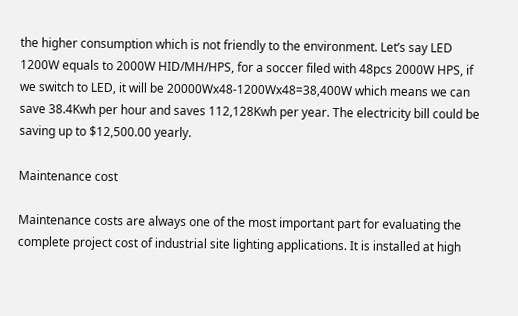the higher consumption which is not friendly to the environment. Let’s say LED 1200W equals to 2000W HID/MH/HPS, for a soccer filed with 48pcs 2000W HPS, if we switch to LED, it will be 20000Wx48-1200Wx48=38,400W which means we can save 38.4Kwh per hour and saves 112,128Kwh per year. The electricity bill could be saving up to $12,500.00 yearly.

Maintenance cost

Maintenance costs are always one of the most important part for evaluating the complete project cost of industrial site lighting applications. It is installed at high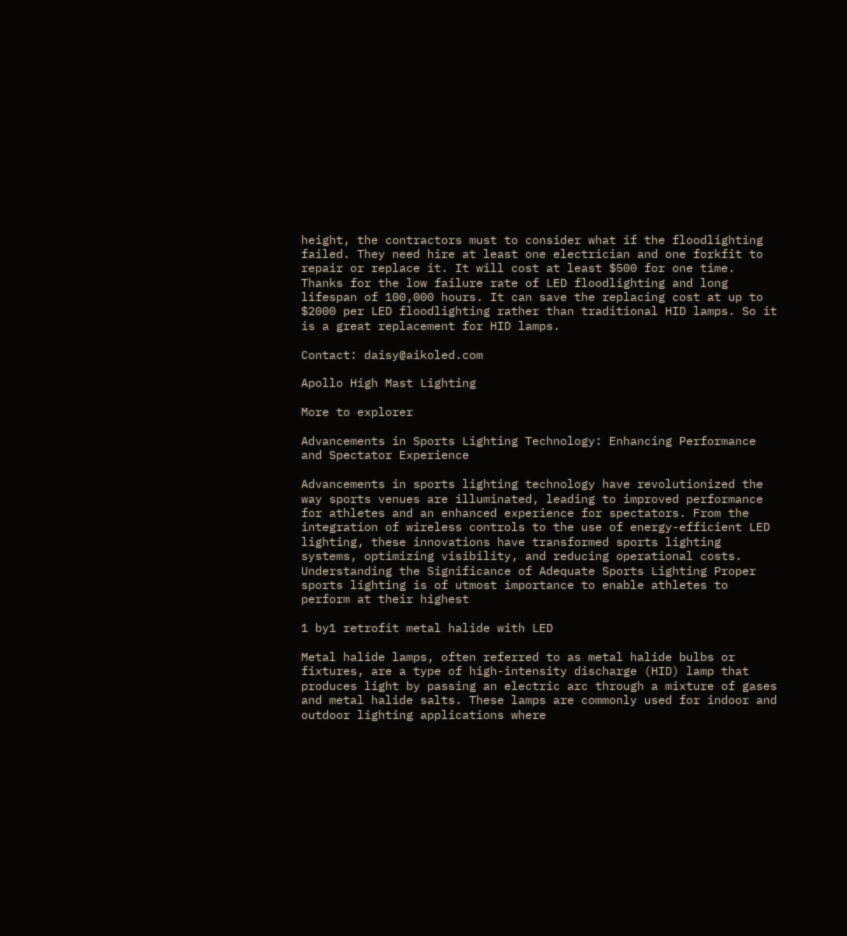height, the contractors must to consider what if the floodlighting failed. They need hire at least one electrician and one forkfit to repair or replace it. It will cost at least $500 for one time. Thanks for the low failure rate of LED floodlighting and long lifespan of 100,000 hours. It can save the replacing cost at up to $2000 per LED floodlighting rather than traditional HID lamps. So it is a great replacement for HID lamps.

Contact: daisy@aikoled.com

Apollo High Mast Lighting

More to explorer

Advancements in Sports Lighting Technology: Enhancing Performance and Spectator Experience

Advancements in sports lighting technology have revolutionized the way sports venues are illuminated, leading to improved performance for athletes and an enhanced experience for spectators. From the integration of wireless controls to the use of energy-efficient LED lighting, these innovations have transformed sports lighting systems, optimizing visibility, and reducing operational costs. Understanding the Significance of Adequate Sports Lighting Proper sports lighting is of utmost importance to enable athletes to perform at their highest

1 by1 retrofit metal halide with LED

Metal halide lamps, often referred to as metal halide bulbs or fixtures, are a type of high-intensity discharge (HID) lamp that produces light by passing an electric arc through a mixture of gases and metal halide salts. These lamps are commonly used for indoor and outdoor lighting applications where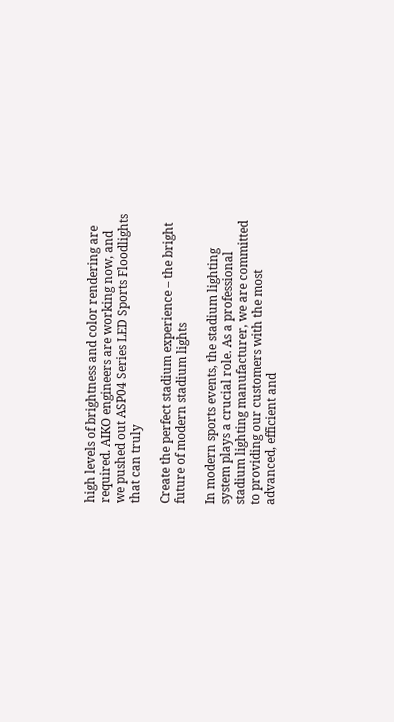high levels of brightness and color rendering are required. AIKO engineers are working now, and we pushed out ASP04 Series LED Sports Floodlights that can truly

Create the perfect stadium experience – the bright future of modern stadium lights

In modern sports events, the stadium lighting system plays a crucial role. As a professional stadium lighting manufacturer, we are committed to providing our customers with the most advanced, efficient and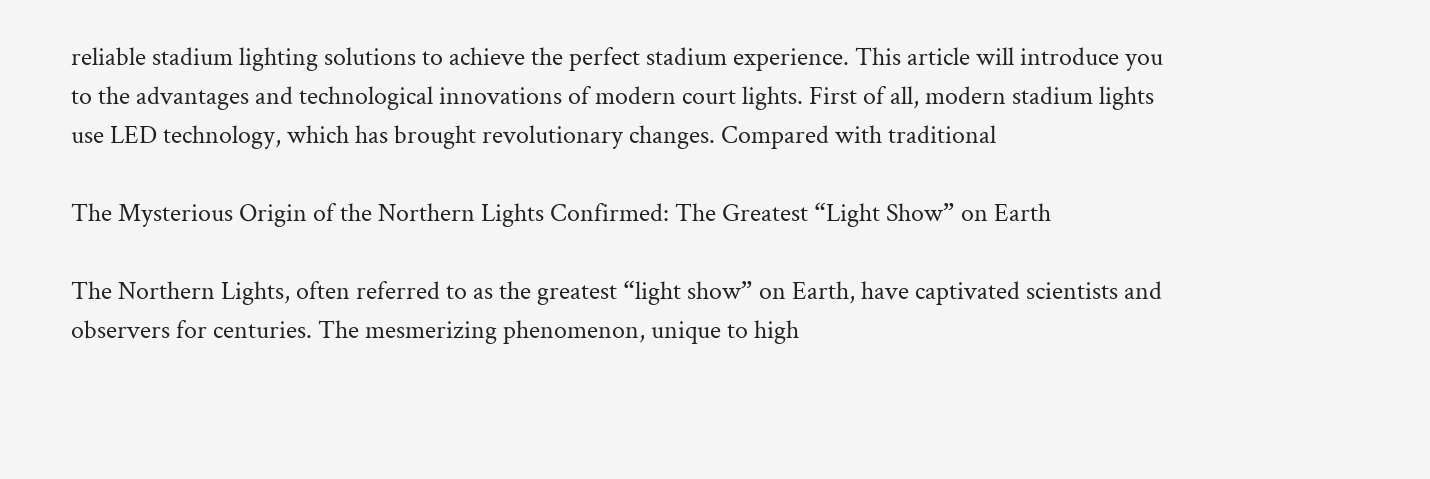reliable stadium lighting solutions to achieve the perfect stadium experience. This article will introduce you to the advantages and technological innovations of modern court lights. First of all, modern stadium lights use LED technology, which has brought revolutionary changes. Compared with traditional

The Mysterious Origin of the Northern Lights Confirmed: The Greatest “Light Show” on Earth

The Northern Lights, often referred to as the greatest “light show” on Earth, have captivated scientists and observers for centuries. The mesmerizing phenomenon, unique to high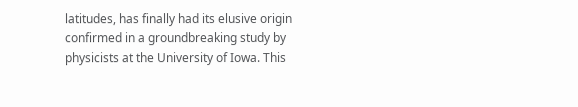latitudes, has finally had its elusive origin confirmed in a groundbreaking study by physicists at the University of Iowa. This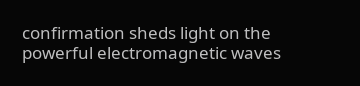confirmation sheds light on the powerful electromagnetic waves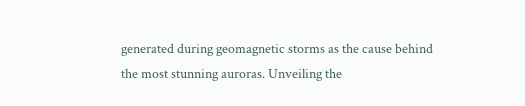generated during geomagnetic storms as the cause behind the most stunning auroras. Unveiling the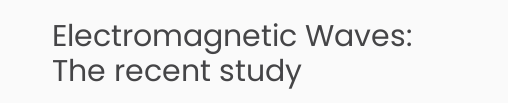Electromagnetic Waves: The recent study